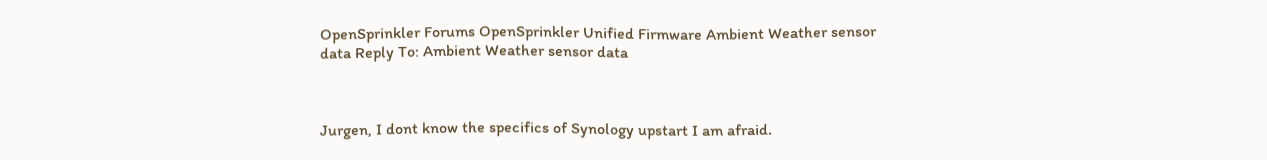OpenSprinkler Forums OpenSprinkler Unified Firmware Ambient Weather sensor data Reply To: Ambient Weather sensor data



Jurgen, I dont know the specifics of Synology upstart I am afraid.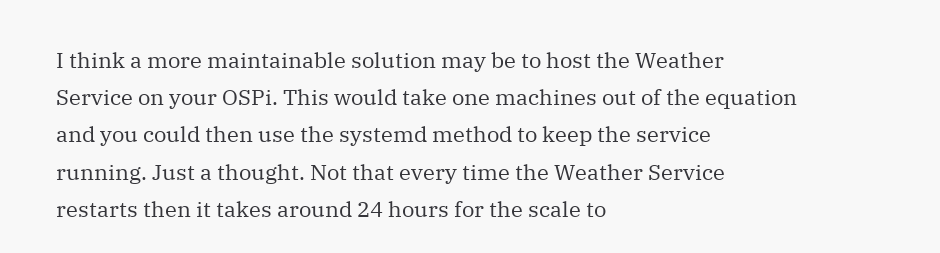I think a more maintainable solution may be to host the Weather Service on your OSPi. This would take one machines out of the equation and you could then use the systemd method to keep the service running. Just a thought. Not that every time the Weather Service restarts then it takes around 24 hours for the scale to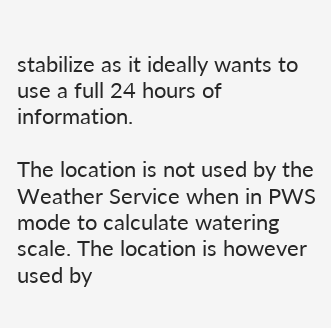stabilize as it ideally wants to use a full 24 hours of information.

The location is not used by the Weather Service when in PWS mode to calculate watering scale. The location is however used by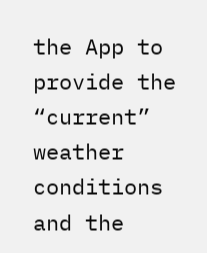the App to provide the “current” weather conditions and the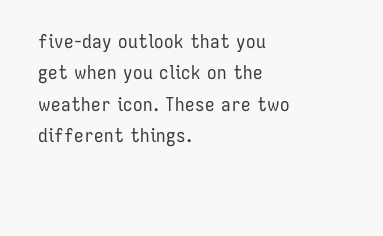five-day outlook that you get when you click on the weather icon. These are two different things.